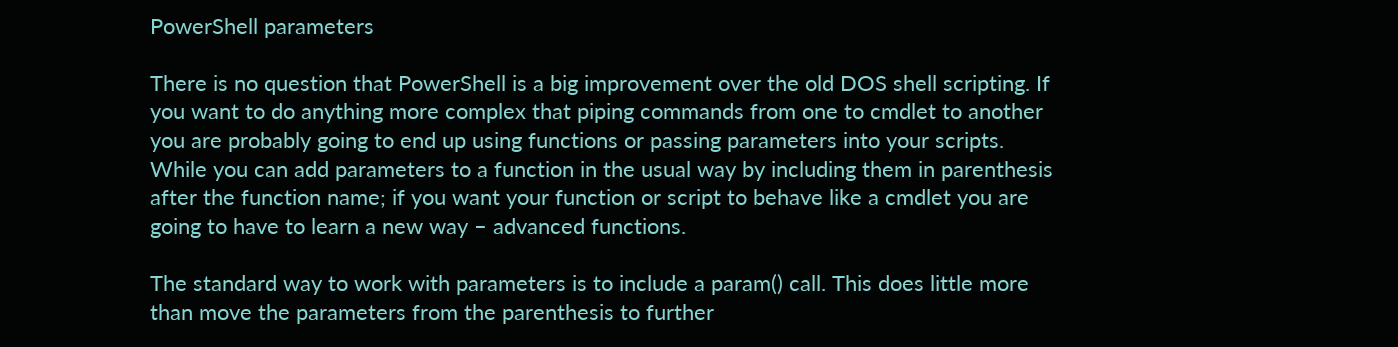PowerShell parameters

There is no question that PowerShell is a big improvement over the old DOS shell scripting. If you want to do anything more complex that piping commands from one to cmdlet to another you are probably going to end up using functions or passing parameters into your scripts. While you can add parameters to a function in the usual way by including them in parenthesis after the function name; if you want your function or script to behave like a cmdlet you are going to have to learn a new way – advanced functions.

The standard way to work with parameters is to include a param() call. This does little more than move the parameters from the parenthesis to further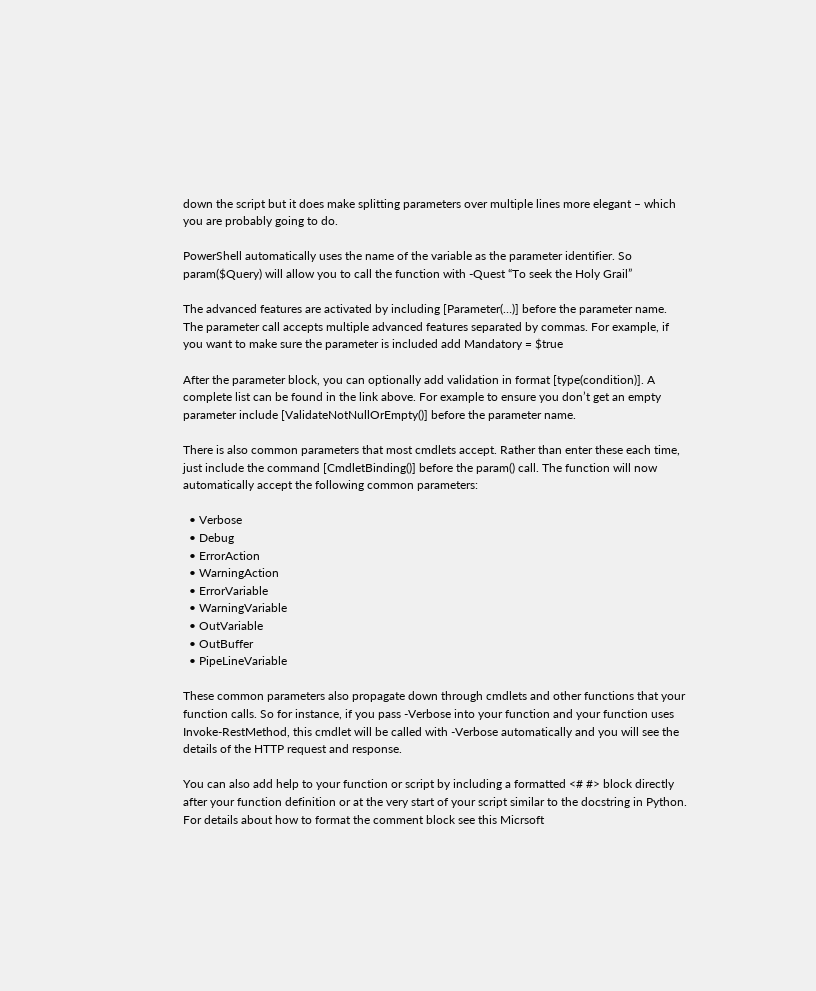down the script but it does make splitting parameters over multiple lines more elegant – which you are probably going to do.

PowerShell automatically uses the name of the variable as the parameter identifier. So param($Query) will allow you to call the function with -Quest “To seek the Holy Grail”

The advanced features are activated by including [Parameter(…)] before the parameter name. The parameter call accepts multiple advanced features separated by commas. For example, if you want to make sure the parameter is included add Mandatory = $true

After the parameter block, you can optionally add validation in format [type(condition)]. A complete list can be found in the link above. For example to ensure you don’t get an empty parameter include [ValidateNotNullOrEmpty()] before the parameter name.

There is also common parameters that most cmdlets accept. Rather than enter these each time, just include the command [CmdletBinding()] before the param() call. The function will now automatically accept the following common parameters:

  • Verbose
  • Debug
  • ErrorAction
  • WarningAction
  • ErrorVariable
  • WarningVariable
  • OutVariable
  • OutBuffer
  • PipeLineVariable

These common parameters also propagate down through cmdlets and other functions that your function calls. So for instance, if you pass -Verbose into your function and your function uses Invoke-RestMethod, this cmdlet will be called with -Verbose automatically and you will see the details of the HTTP request and response.

You can also add help to your function or script by including a formatted <# #> block directly after your function definition or at the very start of your script similar to the docstring in Python. For details about how to format the comment block see this Micrsoft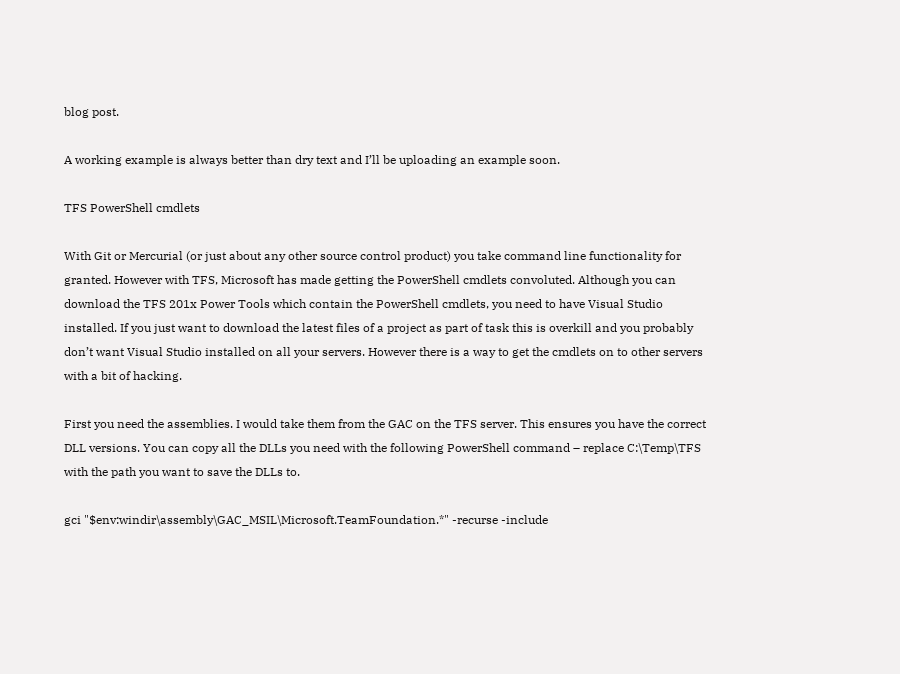blog post.

A working example is always better than dry text and I’ll be uploading an example soon.

TFS PowerShell cmdlets

With Git or Mercurial (or just about any other source control product) you take command line functionality for granted. However with TFS, Microsoft has made getting the PowerShell cmdlets convoluted. Although you can download the TFS 201x Power Tools which contain the PowerShell cmdlets, you need to have Visual Studio installed. If you just want to download the latest files of a project as part of task this is overkill and you probably don’t want Visual Studio installed on all your servers. However there is a way to get the cmdlets on to other servers with a bit of hacking.

First you need the assemblies. I would take them from the GAC on the TFS server. This ensures you have the correct DLL versions. You can copy all the DLLs you need with the following PowerShell command – replace C:\Temp\TFS with the path you want to save the DLLs to.

gci "$env:windir\assembly\GAC_MSIL\Microsoft.TeamFoundation.*" -recurse -include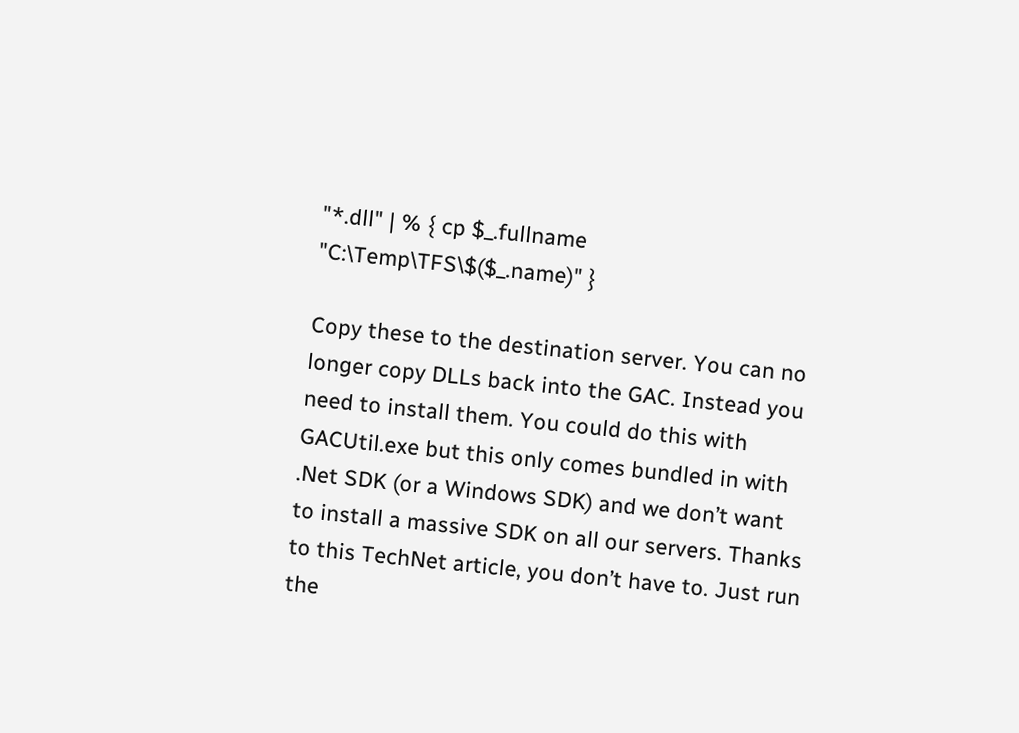"*.dll" | % { cp $_.fullname "C:\Temp\TFS\$($_.name)" }

Copy these to the destination server. You can no longer copy DLLs back into the GAC. Instead you need to install them. You could do this with GACUtil.exe but this only comes bundled in with .Net SDK (or a Windows SDK) and we don’t want to install a massive SDK on all our servers. Thanks to this TechNet article, you don’t have to. Just run the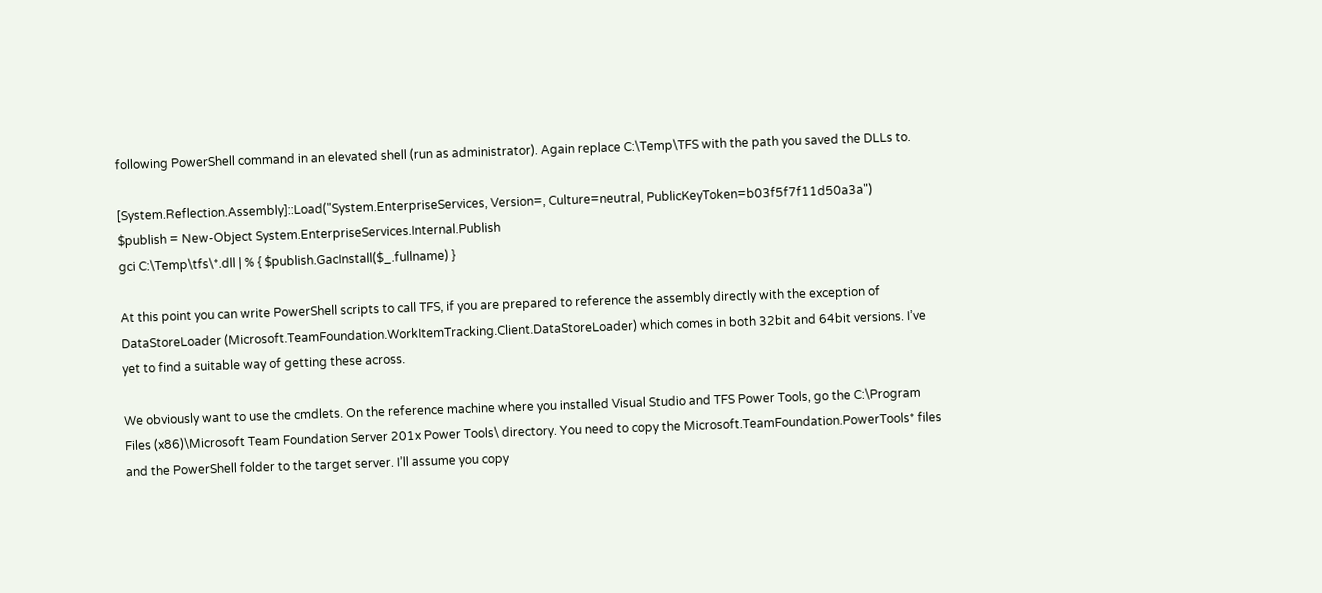following PowerShell command in an elevated shell (run as administrator). Again replace C:\Temp\TFS with the path you saved the DLLs to.

[System.Reflection.Assembly]::Load("System.EnterpriseServices, Version=, Culture=neutral, PublicKeyToken=b03f5f7f11d50a3a")
$publish = New-Object System.EnterpriseServices.Internal.Publish
gci C:\Temp\tfs\*.dll | % { $publish.GacInstall($_.fullname) }

At this point you can write PowerShell scripts to call TFS, if you are prepared to reference the assembly directly with the exception of DataStoreLoader (Microsoft.TeamFoundation.WorkItemTracking.Client.DataStoreLoader) which comes in both 32bit and 64bit versions. I’ve yet to find a suitable way of getting these across.

We obviously want to use the cmdlets. On the reference machine where you installed Visual Studio and TFS Power Tools, go the C:\Program Files (x86)\Microsoft Team Foundation Server 201x Power Tools\ directory. You need to copy the Microsoft.TeamFoundation.PowerTools* files and the PowerShell folder to the target server. I’ll assume you copy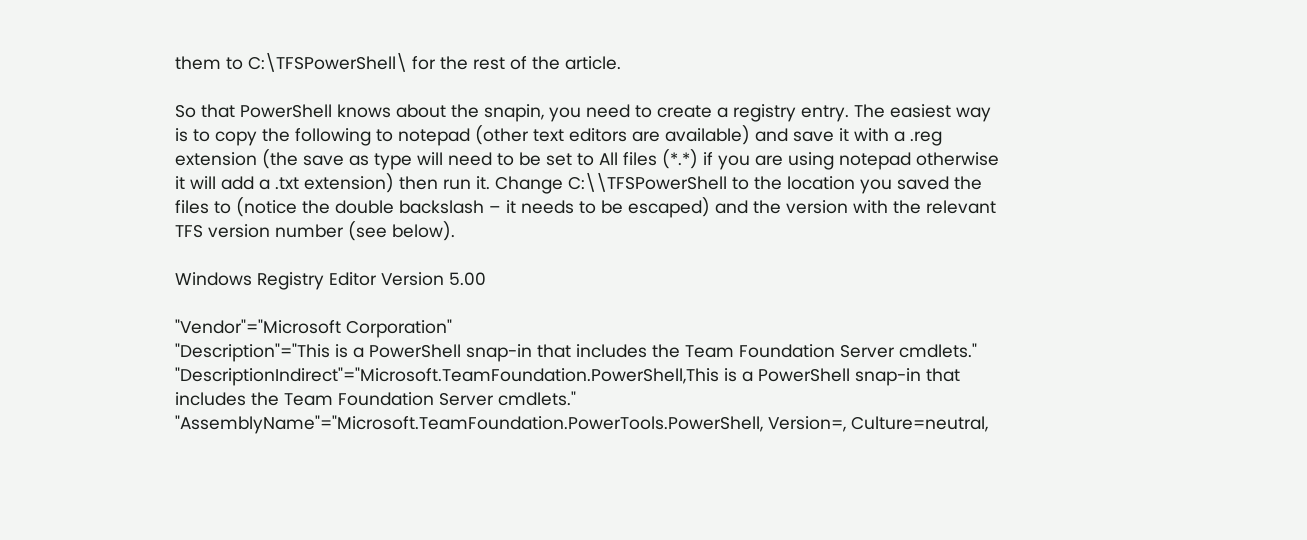them to C:\TFSPowerShell\ for the rest of the article.

So that PowerShell knows about the snapin, you need to create a registry entry. The easiest way is to copy the following to notepad (other text editors are available) and save it with a .reg extension (the save as type will need to be set to All files (*.*) if you are using notepad otherwise it will add a .txt extension) then run it. Change C:\\TFSPowerShell to the location you saved the files to (notice the double backslash – it needs to be escaped) and the version with the relevant TFS version number (see below).

Windows Registry Editor Version 5.00

"Vendor"="Microsoft Corporation"
"Description"="This is a PowerShell snap-in that includes the Team Foundation Server cmdlets."
"DescriptionIndirect"="Microsoft.TeamFoundation.PowerShell,This is a PowerShell snap-in that includes the Team Foundation Server cmdlets."
"AssemblyName"="Microsoft.TeamFoundation.PowerTools.PowerShell, Version=, Culture=neutral,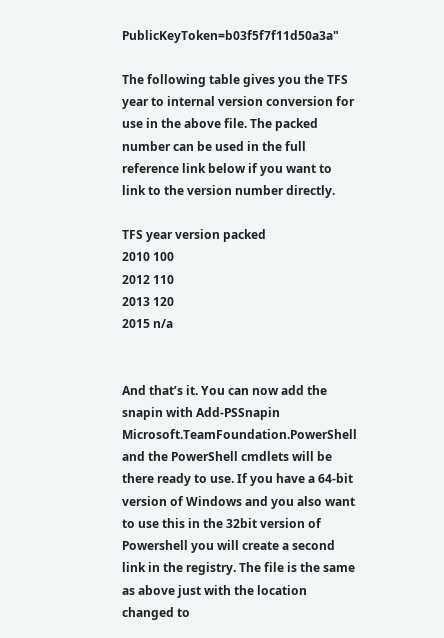PublicKeyToken=b03f5f7f11d50a3a"

The following table gives you the TFS year to internal version conversion for use in the above file. The packed number can be used in the full reference link below if you want to link to the version number directly.

TFS year version packed
2010 100
2012 110
2013 120
2015 n/a


And that’s it. You can now add the snapin with Add-PSSnapin Microsoft.TeamFoundation.PowerShell and the PowerShell cmdlets will be there ready to use. If you have a 64-bit version of Windows and you also want to use this in the 32bit version of Powershell you will create a second link in the registry. The file is the same as above just with the location changed to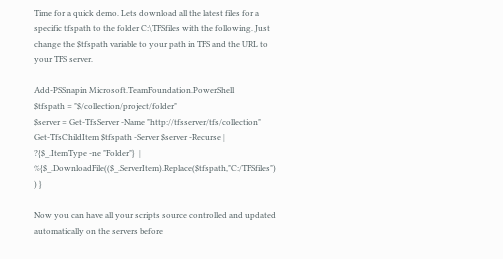Time for a quick demo. Lets download all the latest files for a specific tfspath to the folder C:\TFSfiles with the following. Just change the $tfspath variable to your path in TFS and the URL to your TFS server.

Add-PSSnapin Microsoft.TeamFoundation.PowerShell
$tfspath = "$/collection/project/folder"
$server = Get-TfsServer -Name "http://tfsserver/tfs/collection"
Get-TfsChildItem $tfspath -Server $server -Recurse | ?{$_.ItemType -ne "Folder"}  | %{$_.DownloadFile(($_.ServerItem).Replace($tfspath,"C:/TFSfiles") ) }

Now you can have all your scripts source controlled and updated automatically on the servers before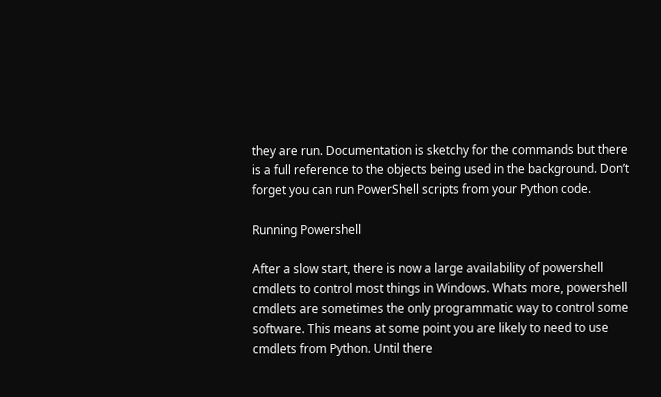they are run. Documentation is sketchy for the commands but there is a full reference to the objects being used in the background. Don’t forget you can run PowerShell scripts from your Python code.

Running Powershell

After a slow start, there is now a large availability of powershell cmdlets to control most things in Windows. Whats more, powershell cmdlets are sometimes the only programmatic way to control some software. This means at some point you are likely to need to use cmdlets from Python. Until there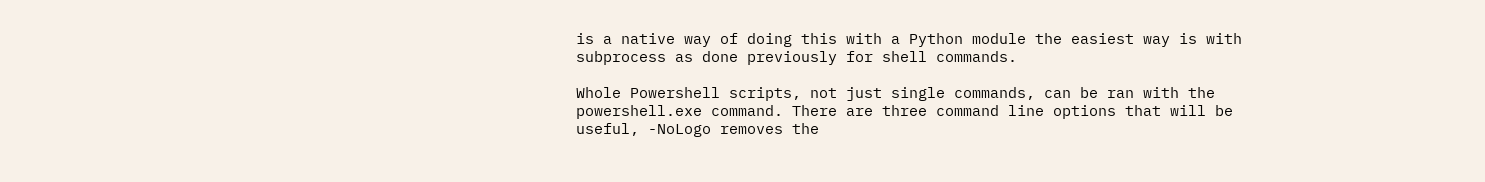is a native way of doing this with a Python module the easiest way is with subprocess as done previously for shell commands.

Whole Powershell scripts, not just single commands, can be ran with the powershell.exe command. There are three command line options that will be useful, -NoLogo removes the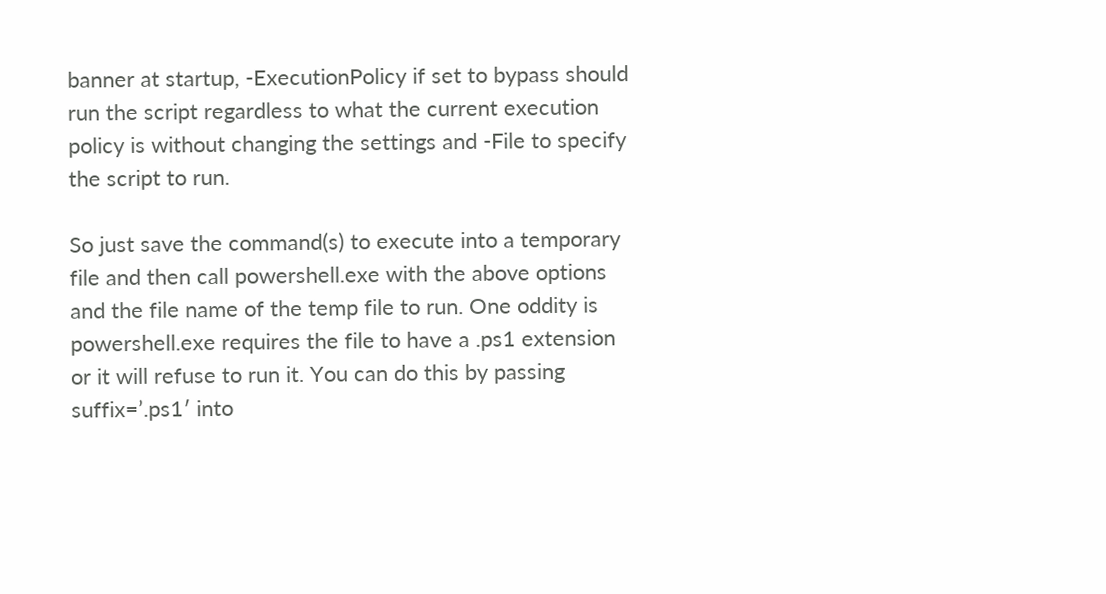banner at startup, -ExecutionPolicy if set to bypass should run the script regardless to what the current execution policy is without changing the settings and -File to specify the script to run.

So just save the command(s) to execute into a temporary file and then call powershell.exe with the above options and the file name of the temp file to run. One oddity is powershell.exe requires the file to have a .ps1 extension or it will refuse to run it. You can do this by passing suffix=’.ps1′ into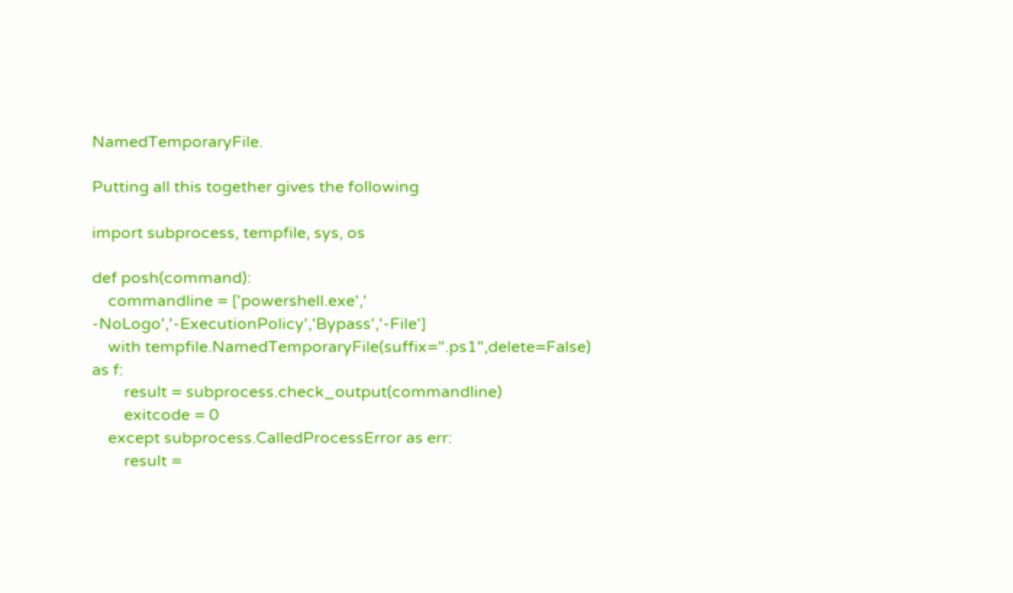NamedTemporaryFile.

Putting all this together gives the following

import subprocess, tempfile, sys, os

def posh(command):
    commandline = ['powershell.exe',' -NoLogo','-ExecutionPolicy','Bypass','-File']
    with tempfile.NamedTemporaryFile(suffix=".ps1",delete=False) as f:
        result = subprocess.check_output(commandline)
        exitcode = 0
    except subprocess.CalledProcessError as err:
        result =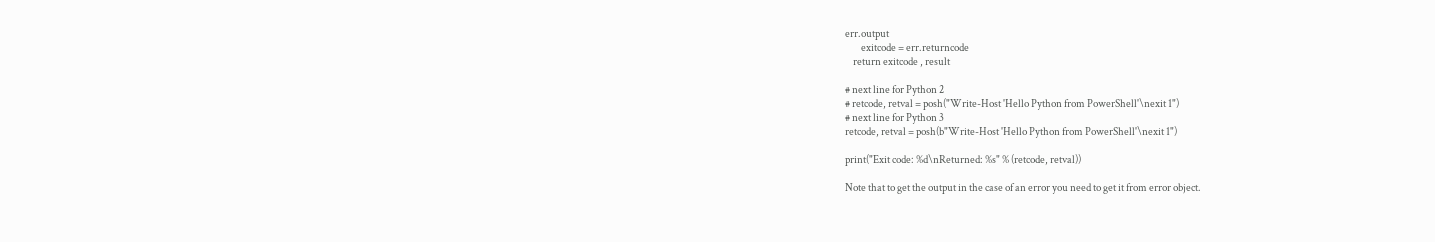err.output
        exitcode = err.returncode
    return exitcode , result

# next line for Python 2
# retcode, retval = posh("Write-Host 'Hello Python from PowerShell'\nexit 1")
# next line for Python 3
retcode, retval = posh(b"Write-Host 'Hello Python from PowerShell'\nexit 1")

print("Exit code: %d\nReturned: %s" % (retcode, retval))

Note that to get the output in the case of an error you need to get it from error object.